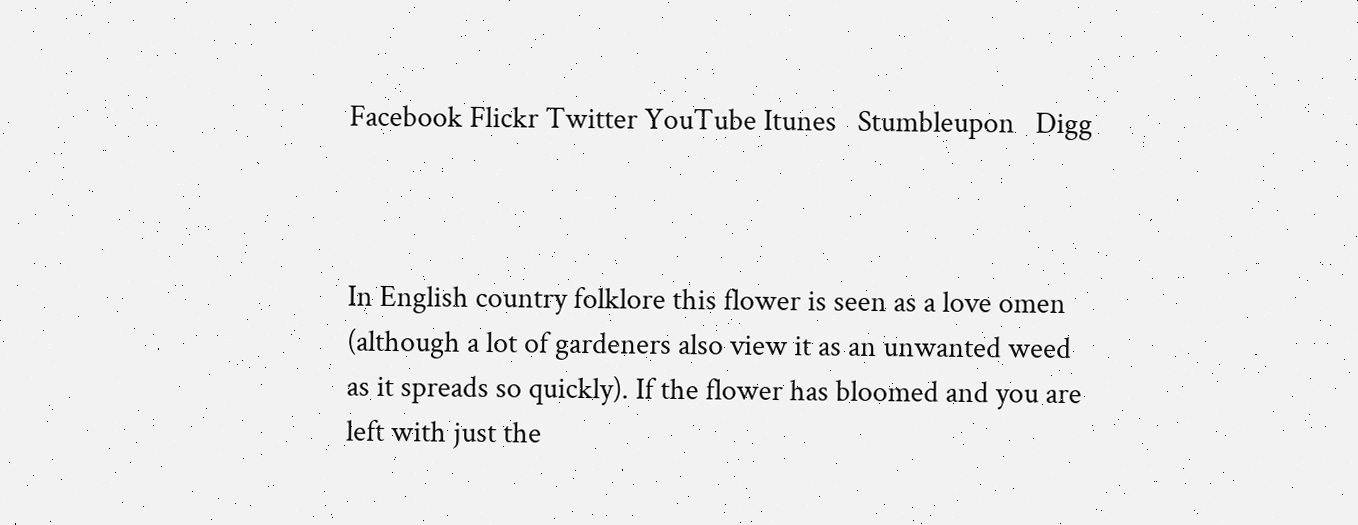Facebook Flickr Twitter YouTube Itunes   Stumbleupon   Digg



In English country folklore this flower is seen as a love omen (although a lot of gardeners also view it as an unwanted weed as it spreads so quickly). If the flower has bloomed and you are left with just the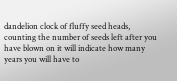dandelion clock of fluffy seed heads, counting the number of seeds left after you have blown on it will indicate how many years you will have to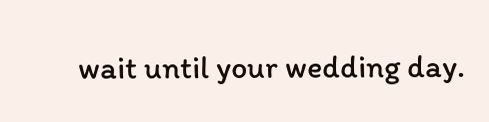wait until your wedding day.